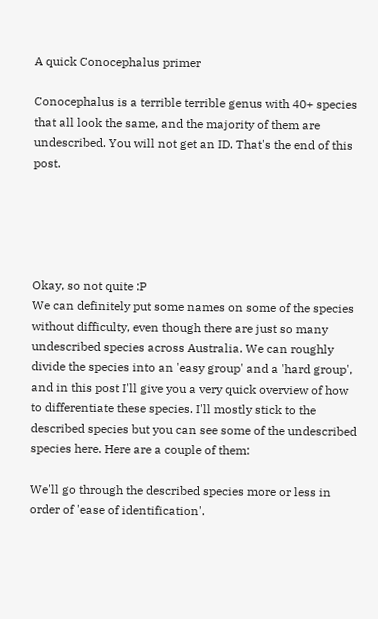A quick Conocephalus primer

Conocephalus is a terrible terrible genus with 40+ species that all look the same, and the majority of them are undescribed. You will not get an ID. That's the end of this post.





Okay, so not quite :P
We can definitely put some names on some of the species without difficulty, even though there are just so many undescribed species across Australia. We can roughly divide the species into an 'easy group' and a 'hard group', and in this post I'll give you a very quick overview of how to differentiate these species. I'll mostly stick to the described species but you can see some of the undescribed species here. Here are a couple of them:

We'll go through the described species more or less in order of 'ease of identification'.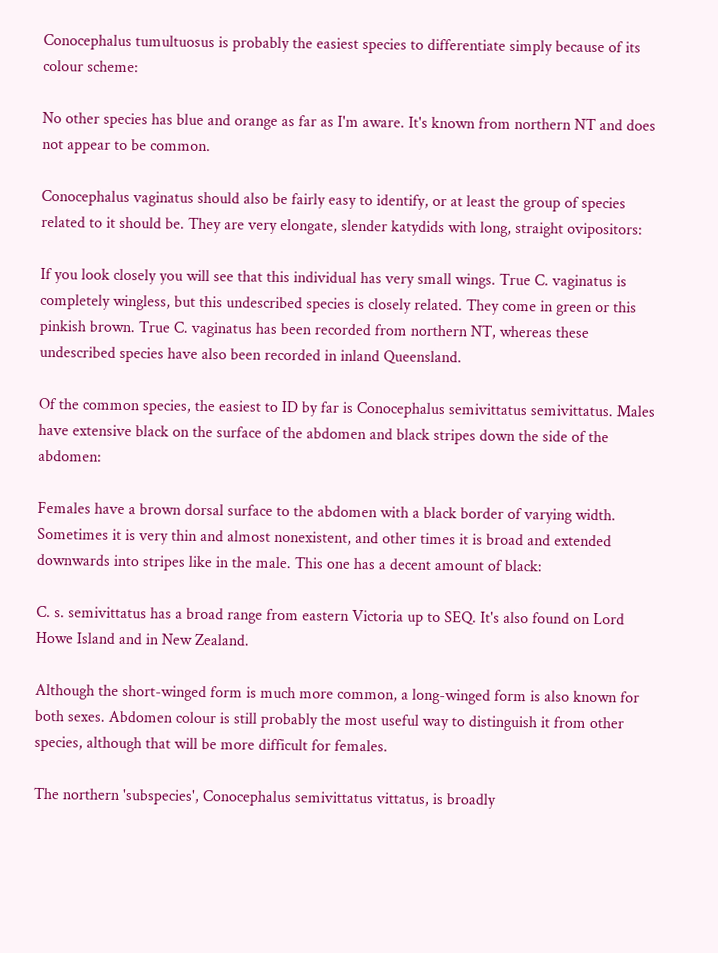Conocephalus tumultuosus is probably the easiest species to differentiate simply because of its colour scheme:

No other species has blue and orange as far as I'm aware. It's known from northern NT and does not appear to be common.

Conocephalus vaginatus should also be fairly easy to identify, or at least the group of species related to it should be. They are very elongate, slender katydids with long, straight ovipositors:

If you look closely you will see that this individual has very small wings. True C. vaginatus is completely wingless, but this undescribed species is closely related. They come in green or this pinkish brown. True C. vaginatus has been recorded from northern NT, whereas these undescribed species have also been recorded in inland Queensland.

Of the common species, the easiest to ID by far is Conocephalus semivittatus semivittatus. Males have extensive black on the surface of the abdomen and black stripes down the side of the abdomen:

Females have a brown dorsal surface to the abdomen with a black border of varying width. Sometimes it is very thin and almost nonexistent, and other times it is broad and extended downwards into stripes like in the male. This one has a decent amount of black:

C. s. semivittatus has a broad range from eastern Victoria up to SEQ. It's also found on Lord Howe Island and in New Zealand.

Although the short-winged form is much more common, a long-winged form is also known for both sexes. Abdomen colour is still probably the most useful way to distinguish it from other species, although that will be more difficult for females.

The northern 'subspecies', Conocephalus semivittatus vittatus, is broadly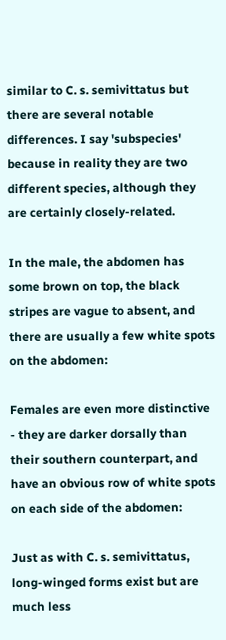similar to C. s. semivittatus but there are several notable differences. I say 'subspecies' because in reality they are two different species, although they are certainly closely-related.

In the male, the abdomen has some brown on top, the black stripes are vague to absent, and there are usually a few white spots on the abdomen:

Females are even more distinctive - they are darker dorsally than their southern counterpart, and have an obvious row of white spots on each side of the abdomen:

Just as with C. s. semivittatus, long-winged forms exist but are much less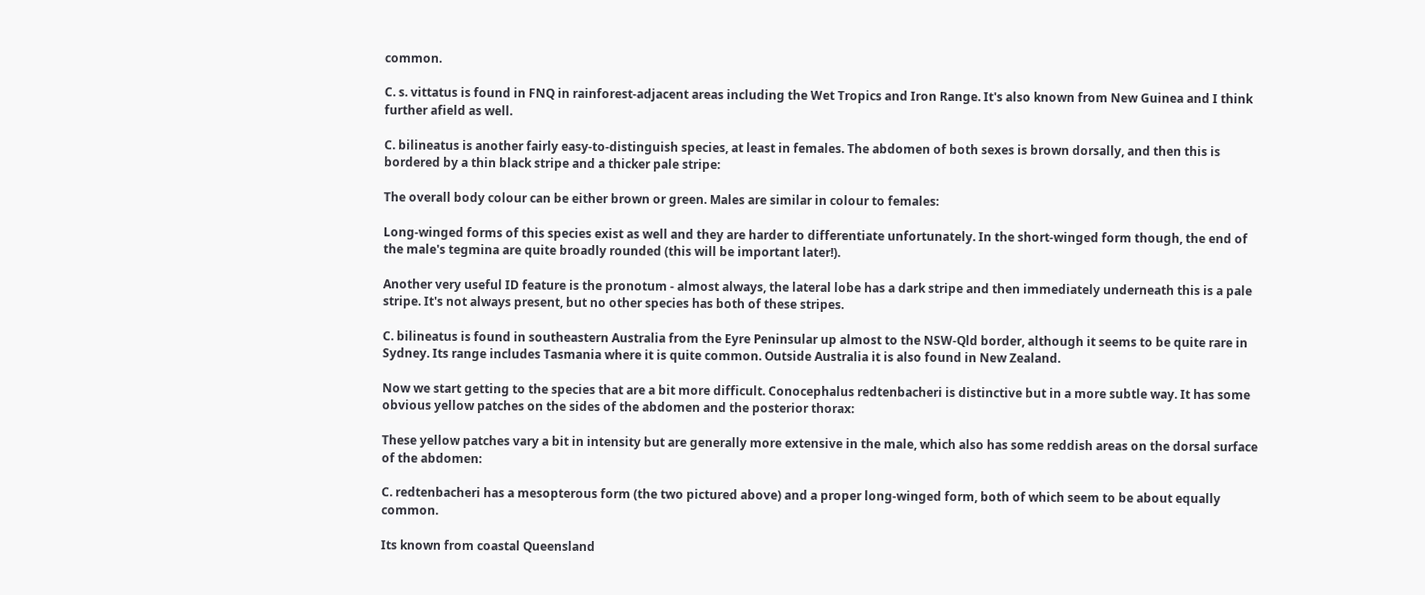common.

C. s. vittatus is found in FNQ in rainforest-adjacent areas including the Wet Tropics and Iron Range. It's also known from New Guinea and I think further afield as well.

C. bilineatus is another fairly easy-to-distinguish species, at least in females. The abdomen of both sexes is brown dorsally, and then this is bordered by a thin black stripe and a thicker pale stripe:

The overall body colour can be either brown or green. Males are similar in colour to females:

Long-winged forms of this species exist as well and they are harder to differentiate unfortunately. In the short-winged form though, the end of the male's tegmina are quite broadly rounded (this will be important later!).

Another very useful ID feature is the pronotum - almost always, the lateral lobe has a dark stripe and then immediately underneath this is a pale stripe. It's not always present, but no other species has both of these stripes.

C. bilineatus is found in southeastern Australia from the Eyre Peninsular up almost to the NSW-Qld border, although it seems to be quite rare in Sydney. Its range includes Tasmania where it is quite common. Outside Australia it is also found in New Zealand.

Now we start getting to the species that are a bit more difficult. Conocephalus redtenbacheri is distinctive but in a more subtle way. It has some obvious yellow patches on the sides of the abdomen and the posterior thorax:

These yellow patches vary a bit in intensity but are generally more extensive in the male, which also has some reddish areas on the dorsal surface of the abdomen:

C. redtenbacheri has a mesopterous form (the two pictured above) and a proper long-winged form, both of which seem to be about equally common.

Its known from coastal Queensland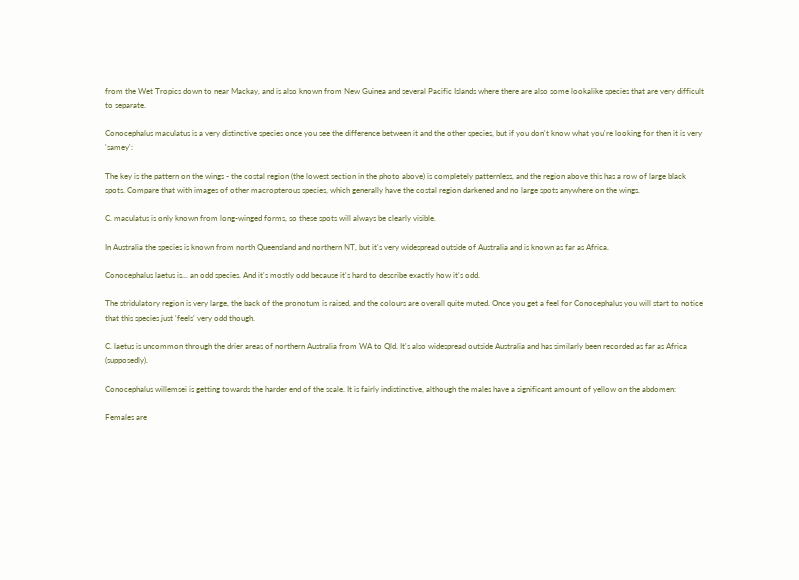from the Wet Tropics down to near Mackay, and is also known from New Guinea and several Pacific Islands where there are also some lookalike species that are very difficult to separate.

Conocephalus maculatus is a very distinctive species once you see the difference between it and the other species, but if you don't know what you're looking for then it is very 'samey':

The key is the pattern on the wings - the costal region (the lowest section in the photo above) is completely patternless, and the region above this has a row of large black spots. Compare that with images of other macropterous species, which generally have the costal region darkened and no large spots anywhere on the wings.

C. maculatus is only known from long-winged forms, so these spots will always be clearly visible.

In Australia the species is known from north Queensland and northern NT, but it's very widespread outside of Australia and is known as far as Africa.

Conocephalus laetus is... an odd species. And it's mostly odd because it's hard to describe exactly how it's odd.

The stridulatory region is very large, the back of the pronotum is raised, and the colours are overall quite muted. Once you get a feel for Conocephalus you will start to notice that this species just 'feels' very odd though.

C. laetus is uncommon through the drier areas of northern Australia from WA to Qld. It's also widespread outside Australia and has similarly been recorded as far as Africa (supposedly).

Conocephalus willemsei is getting towards the harder end of the scale. It is fairly indistinctive, although the males have a significant amount of yellow on the abdomen:

Females are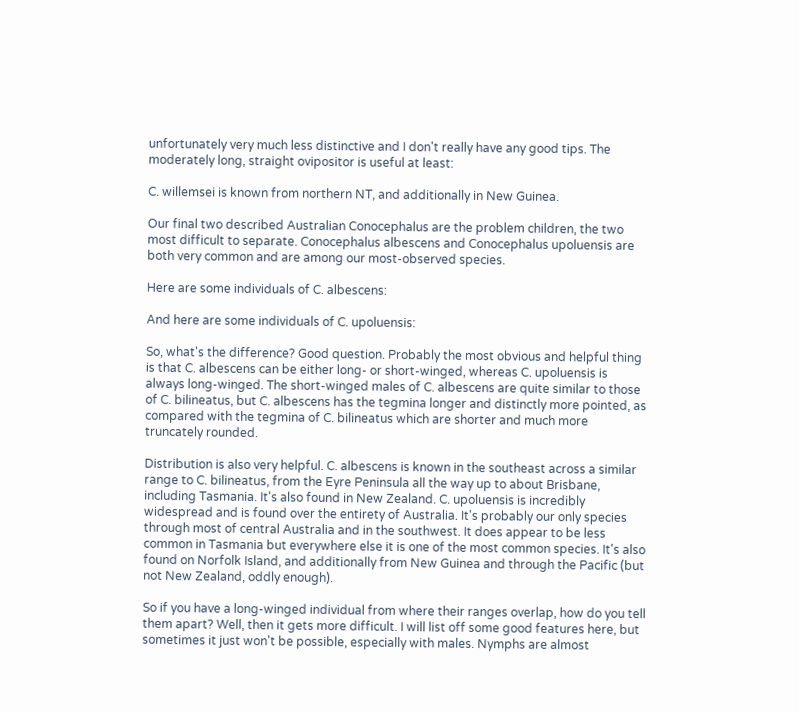unfortunately very much less distinctive and I don't really have any good tips. The moderately long, straight ovipositor is useful at least:

C. willemsei is known from northern NT, and additionally in New Guinea.

Our final two described Australian Conocephalus are the problem children, the two most difficult to separate. Conocephalus albescens and Conocephalus upoluensis are both very common and are among our most-observed species.

Here are some individuals of C. albescens:

And here are some individuals of C. upoluensis:

So, what's the difference? Good question. Probably the most obvious and helpful thing is that C. albescens can be either long- or short-winged, whereas C. upoluensis is always long-winged. The short-winged males of C. albescens are quite similar to those of C. bilineatus, but C. albescens has the tegmina longer and distinctly more pointed, as compared with the tegmina of C. bilineatus which are shorter and much more truncately rounded.

Distribution is also very helpful. C. albescens is known in the southeast across a similar range to C. bilineatus, from the Eyre Peninsula all the way up to about Brisbane, including Tasmania. It's also found in New Zealand. C. upoluensis is incredibly widespread and is found over the entirety of Australia. It's probably our only species through most of central Australia and in the southwest. It does appear to be less common in Tasmania but everywhere else it is one of the most common species. It's also found on Norfolk Island, and additionally from New Guinea and through the Pacific (but not New Zealand, oddly enough).

So if you have a long-winged individual from where their ranges overlap, how do you tell them apart? Well, then it gets more difficult. I will list off some good features here, but sometimes it just won't be possible, especially with males. Nymphs are almost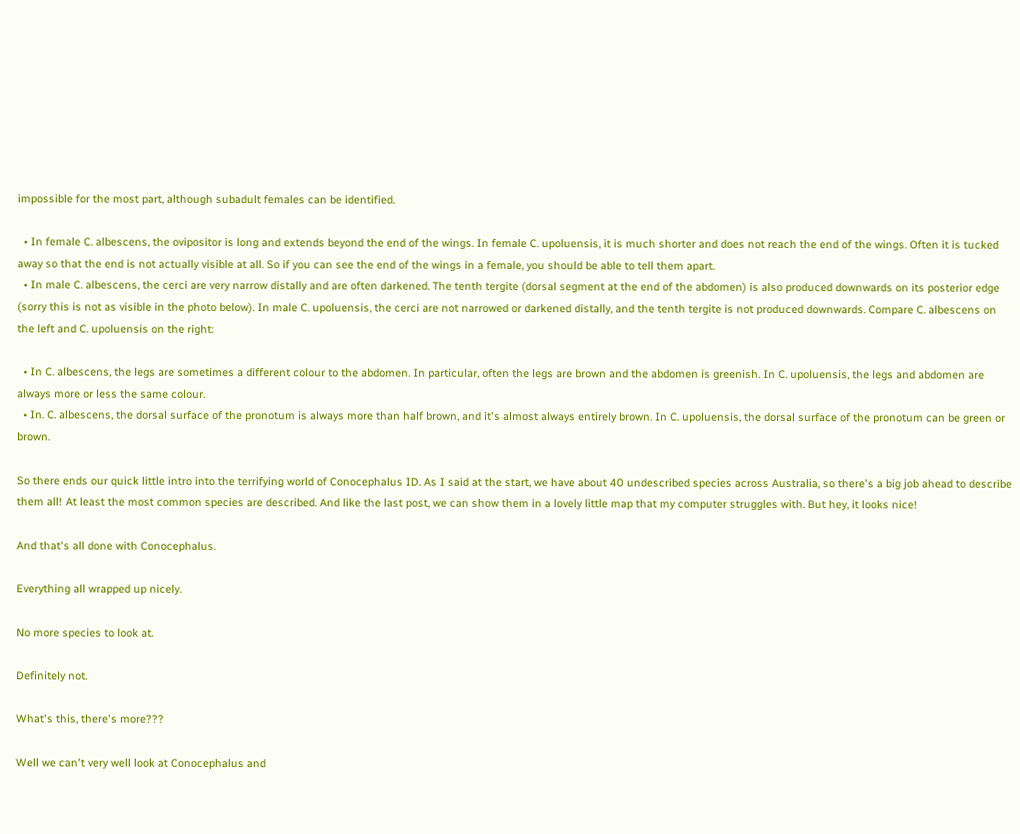impossible for the most part, although subadult females can be identified.

  • In female C. albescens, the ovipositor is long and extends beyond the end of the wings. In female C. upoluensis, it is much shorter and does not reach the end of the wings. Often it is tucked away so that the end is not actually visible at all. So if you can see the end of the wings in a female, you should be able to tell them apart.
  • In male C. albescens, the cerci are very narrow distally and are often darkened. The tenth tergite (dorsal segment at the end of the abdomen) is also produced downwards on its posterior edge (sorry this is not as visible in the photo below). In male C. upoluensis, the cerci are not narrowed or darkened distally, and the tenth tergite is not produced downwards. Compare C. albescens on the left and C. upoluensis on the right:

  • In C. albescens, the legs are sometimes a different colour to the abdomen. In particular, often the legs are brown and the abdomen is greenish. In C. upoluensis, the legs and abdomen are always more or less the same colour.
  • In. C. albescens, the dorsal surface of the pronotum is always more than half brown, and it's almost always entirely brown. In C. upoluensis, the dorsal surface of the pronotum can be green or brown.

So there ends our quick little intro into the terrifying world of Conocephalus ID. As I said at the start, we have about 40 undescribed species across Australia, so there's a big job ahead to describe them all! At least the most common species are described. And like the last post, we can show them in a lovely little map that my computer struggles with. But hey, it looks nice!

And that's all done with Conocephalus.

Everything all wrapped up nicely.

No more species to look at.

Definitely not.

What's this, there's more???

Well we can't very well look at Conocephalus and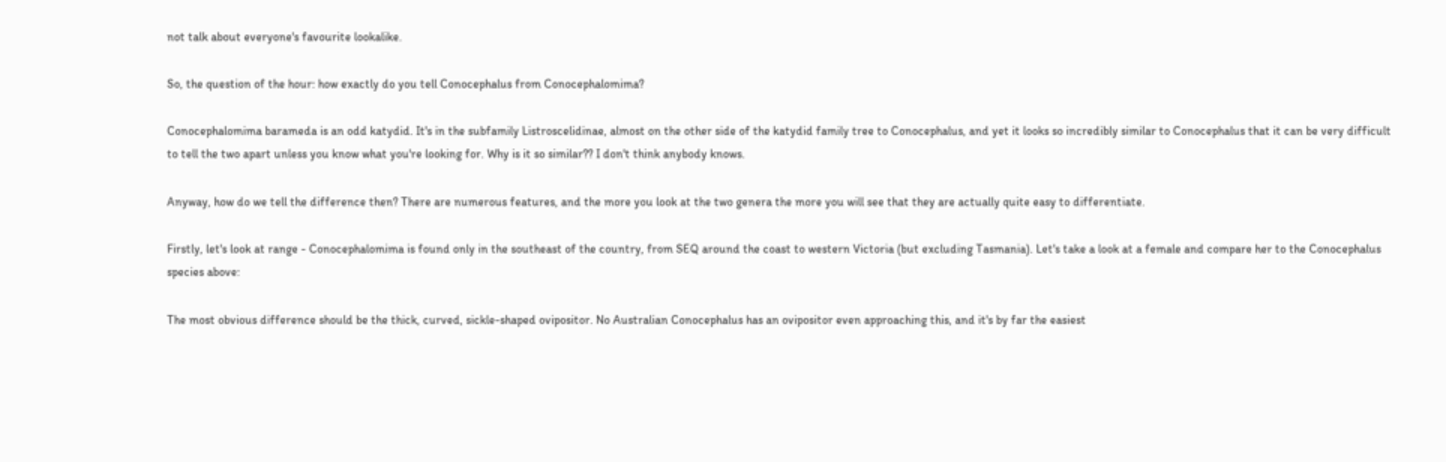not talk about everyone's favourite lookalike.

So, the question of the hour: how exactly do you tell Conocephalus from Conocephalomima?

Conocephalomima barameda is an odd katydid. It's in the subfamily Listroscelidinae, almost on the other side of the katydid family tree to Conocephalus, and yet it looks so incredibly similar to Conocephalus that it can be very difficult to tell the two apart unless you know what you're looking for. Why is it so similar?? I don't think anybody knows.

Anyway, how do we tell the difference then? There are numerous features, and the more you look at the two genera the more you will see that they are actually quite easy to differentiate.

Firstly, let's look at range - Conocephalomima is found only in the southeast of the country, from SEQ around the coast to western Victoria (but excluding Tasmania). Let's take a look at a female and compare her to the Conocephalus species above:

The most obvious difference should be the thick, curved, sickle-shaped ovipositor. No Australian Conocephalus has an ovipositor even approaching this, and it's by far the easiest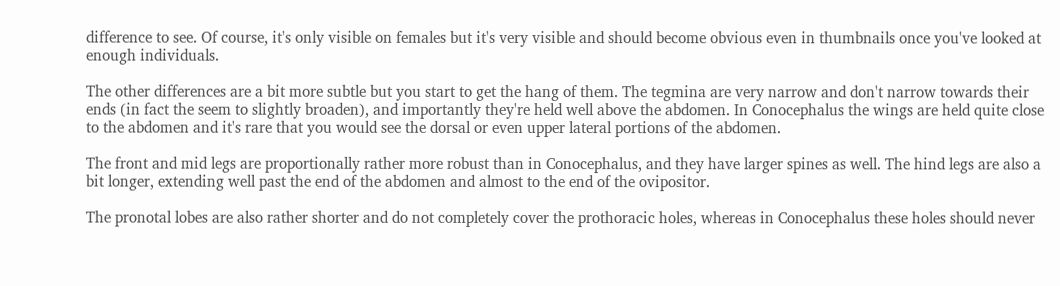difference to see. Of course, it's only visible on females but it's very visible and should become obvious even in thumbnails once you've looked at enough individuals.

The other differences are a bit more subtle but you start to get the hang of them. The tegmina are very narrow and don't narrow towards their ends (in fact the seem to slightly broaden), and importantly they're held well above the abdomen. In Conocephalus the wings are held quite close to the abdomen and it's rare that you would see the dorsal or even upper lateral portions of the abdomen.

The front and mid legs are proportionally rather more robust than in Conocephalus, and they have larger spines as well. The hind legs are also a bit longer, extending well past the end of the abdomen and almost to the end of the ovipositor.

The pronotal lobes are also rather shorter and do not completely cover the prothoracic holes, whereas in Conocephalus these holes should never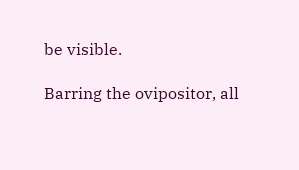be visible.

Barring the ovipositor, all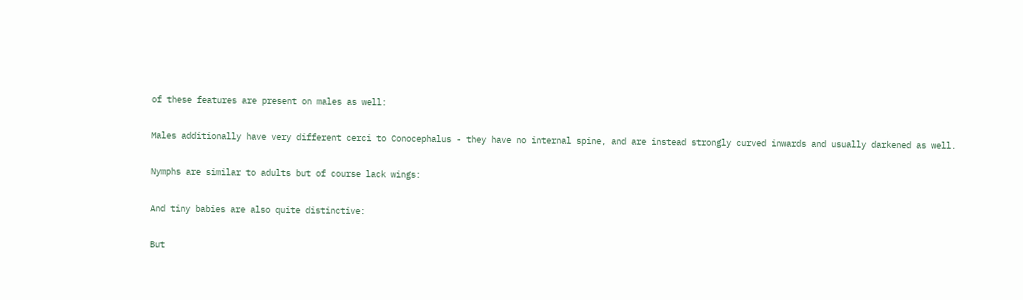of these features are present on males as well:

Males additionally have very different cerci to Conocephalus - they have no internal spine, and are instead strongly curved inwards and usually darkened as well.

Nymphs are similar to adults but of course lack wings:

And tiny babies are also quite distinctive:

But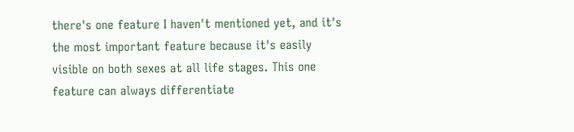there's one feature I haven't mentioned yet, and it's the most important feature because it's easily visible on both sexes at all life stages. This one feature can always differentiate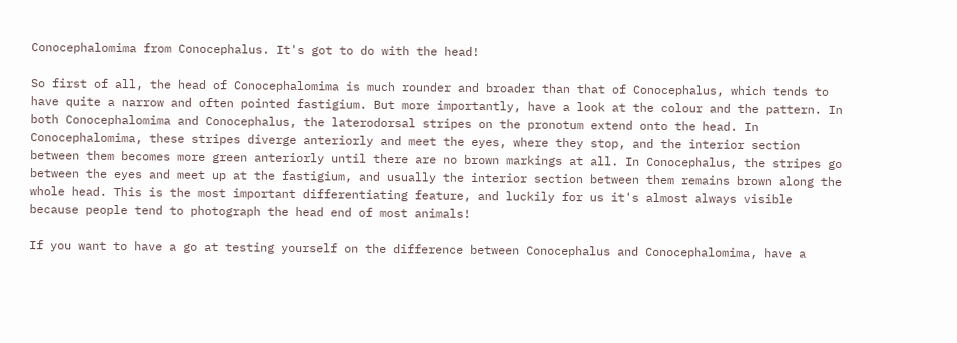Conocephalomima from Conocephalus. It's got to do with the head!

So first of all, the head of Conocephalomima is much rounder and broader than that of Conocephalus, which tends to have quite a narrow and often pointed fastigium. But more importantly, have a look at the colour and the pattern. In both Conocephalomima and Conocephalus, the laterodorsal stripes on the pronotum extend onto the head. In Conocephalomima, these stripes diverge anteriorly and meet the eyes, where they stop, and the interior section between them becomes more green anteriorly until there are no brown markings at all. In Conocephalus, the stripes go between the eyes and meet up at the fastigium, and usually the interior section between them remains brown along the whole head. This is the most important differentiating feature, and luckily for us it's almost always visible because people tend to photograph the head end of most animals!

If you want to have a go at testing yourself on the difference between Conocephalus and Conocephalomima, have a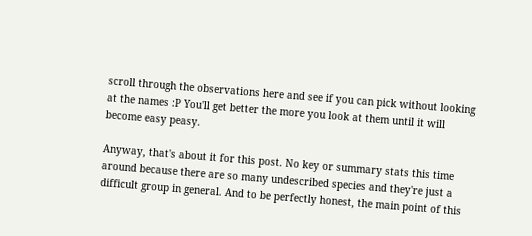scroll through the observations here and see if you can pick without looking at the names :P You'll get better the more you look at them until it will become easy peasy.

Anyway, that's about it for this post. No key or summary stats this time around because there are so many undescribed species and they're just a difficult group in general. And to be perfectly honest, the main point of this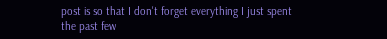post is so that I don't forget everything I just spent the past few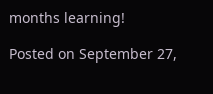months learning!

Posted on September 27,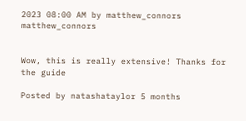2023 08:00 AM by matthew_connors matthew_connors


Wow, this is really extensive! Thanks for the guide

Posted by natashataylor 5 months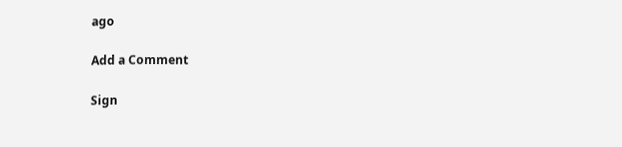ago

Add a Comment

Sign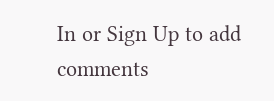In or Sign Up to add comments